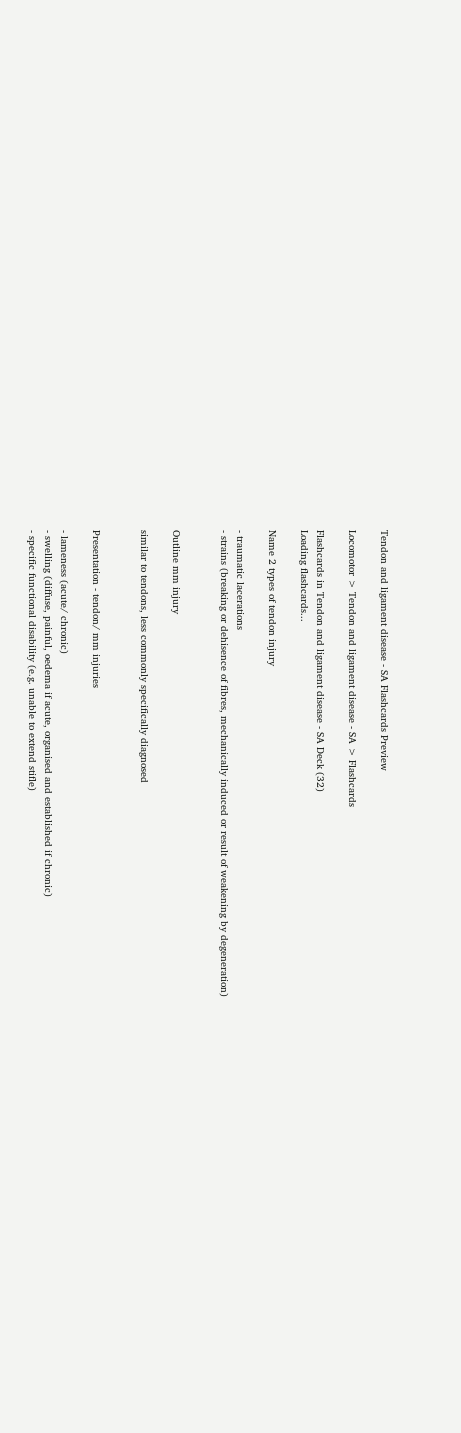Tendon and ligament disease - SA Flashcards Preview

Locomotor > Tendon and ligament disease - SA > Flashcards

Flashcards in Tendon and ligament disease - SA Deck (32)
Loading flashcards...

Name 2 types of tendon injury

- traumatic lacerations
- strains (breaking or dehisence of fibres, mechanically induced or result of weakening by degeneration)


Outline mm injury

similar to tendons, less commonly specifically diagnosed


Presentation - tendon/ mm injuries

- lameness (acute/ chronic)
- swelling (diffuse, painful, oedema if acute, organised and established if chronic)
- specific functional disability (e.g. unable to extend stifle)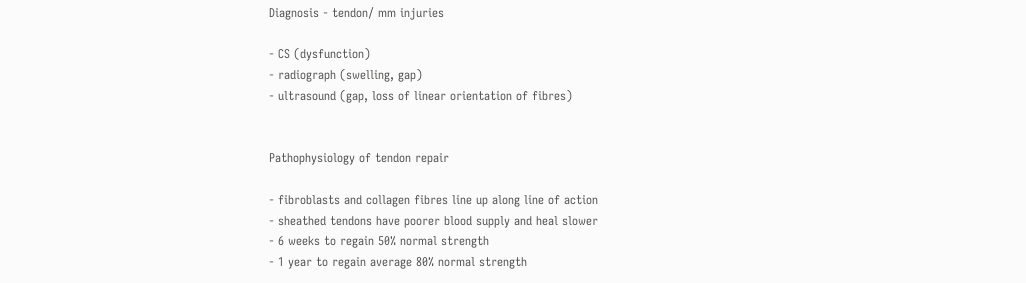Diagnosis - tendon/ mm injuries

- CS (dysfunction)
- radiograph (swelling, gap)
- ultrasound (gap, loss of linear orientation of fibres)


Pathophysiology of tendon repair

- fibroblasts and collagen fibres line up along line of action
- sheathed tendons have poorer blood supply and heal slower
- 6 weeks to regain 50% normal strength
- 1 year to regain average 80% normal strength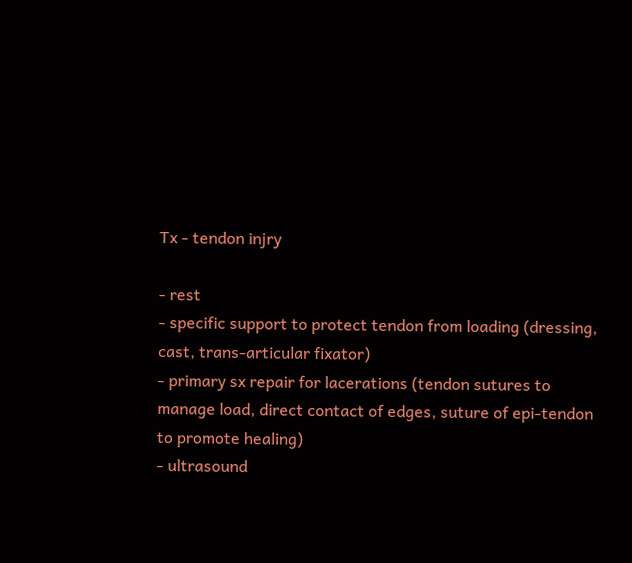Tx - tendon injry

- rest
- specific support to protect tendon from loading (dressing, cast, trans-articular fixator)
- primary sx repair for lacerations (tendon sutures to manage load, direct contact of edges, suture of epi-tendon to promote healing)
- ultrasound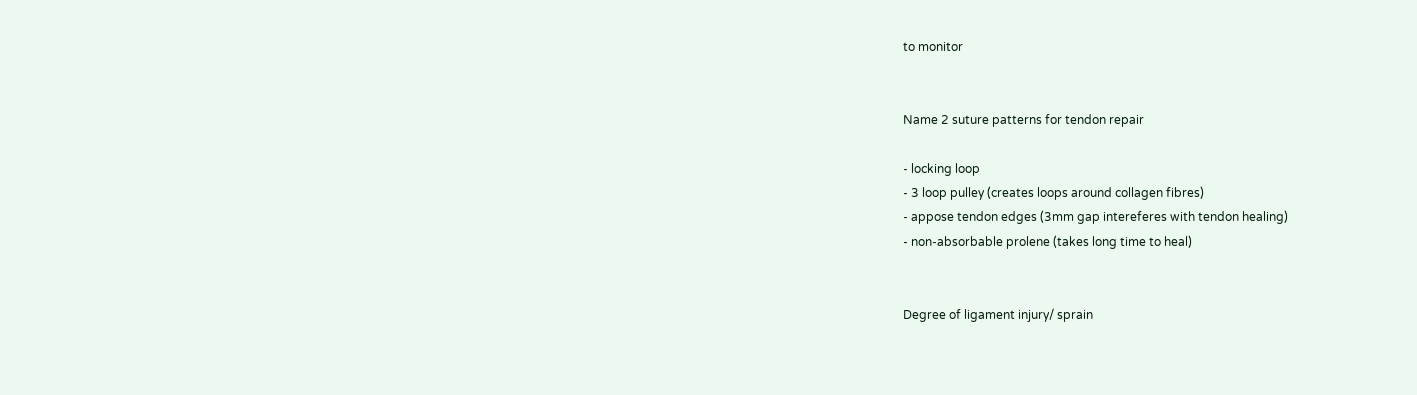to monitor


Name 2 suture patterns for tendon repair

- locking loop
- 3 loop pulley (creates loops around collagen fibres)
- appose tendon edges (3mm gap intereferes with tendon healing)
- non-absorbable prolene (takes long time to heal)


Degree of ligament injury/ sprain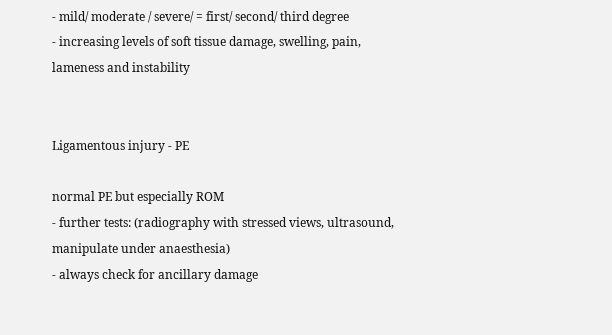- mild/ moderate / severe/ = first/ second/ third degree
- increasing levels of soft tissue damage, swelling, pain, lameness and instability


Ligamentous injury - PE

normal PE but especially ROM
- further tests: (radiography with stressed views, ultrasound, manipulate under anaesthesia)
- always check for ancillary damage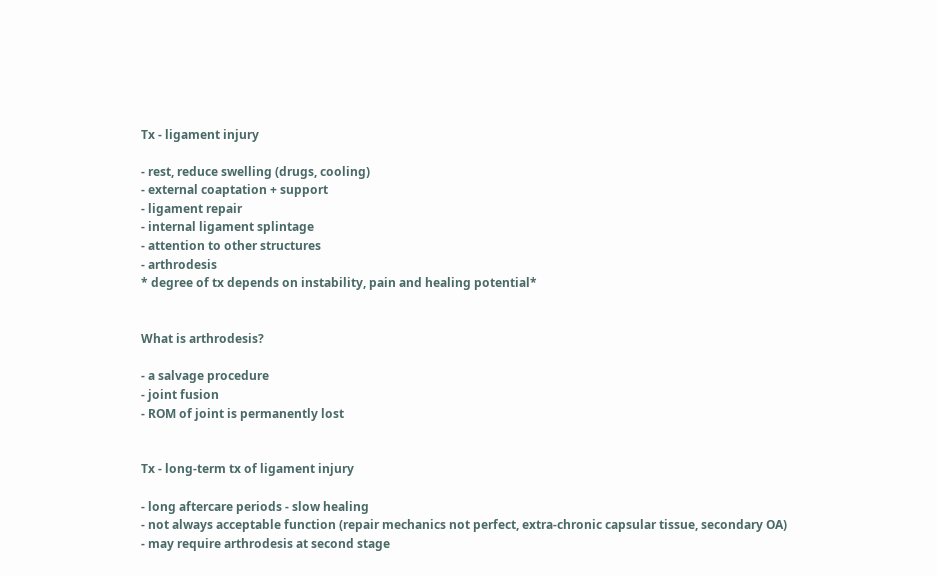Tx - ligament injury

- rest, reduce swelling (drugs, cooling)
- external coaptation + support
- ligament repair
- internal ligament splintage
- attention to other structures
- arthrodesis
* degree of tx depends on instability, pain and healing potential*


What is arthrodesis?

- a salvage procedure
- joint fusion
- ROM of joint is permanently lost


Tx - long-term tx of ligament injury

- long aftercare periods - slow healing
- not always acceptable function (repair mechanics not perfect, extra-chronic capsular tissue, secondary OA)
- may require arthrodesis at second stage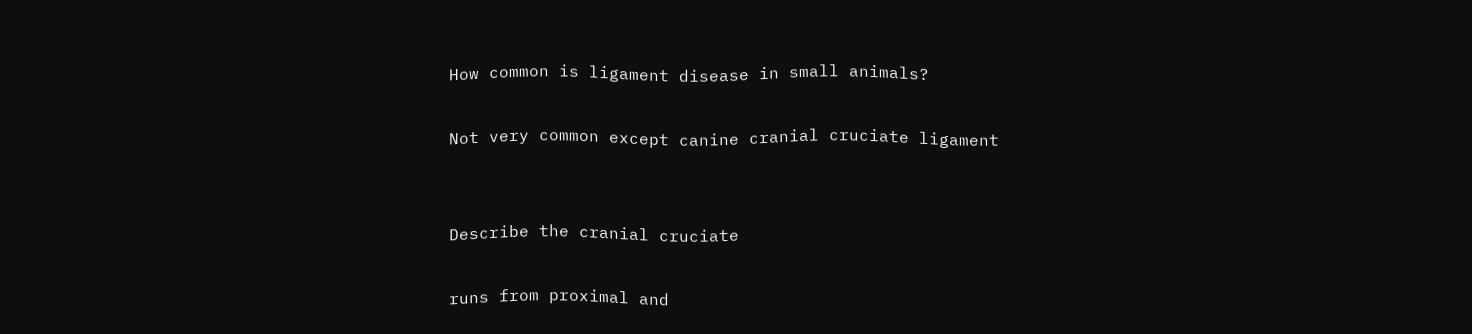How common is ligament disease in small animals?

Not very common except canine cranial cruciate ligament


Describe the cranial cruciate

runs from proximal and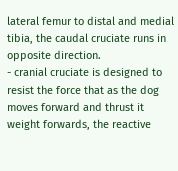lateral femur to distal and medial tibia, the caudal cruciate runs in opposite direction.
- cranial cruciate is designed to resist the force that as the dog moves forward and thrust it weight forwards, the reactive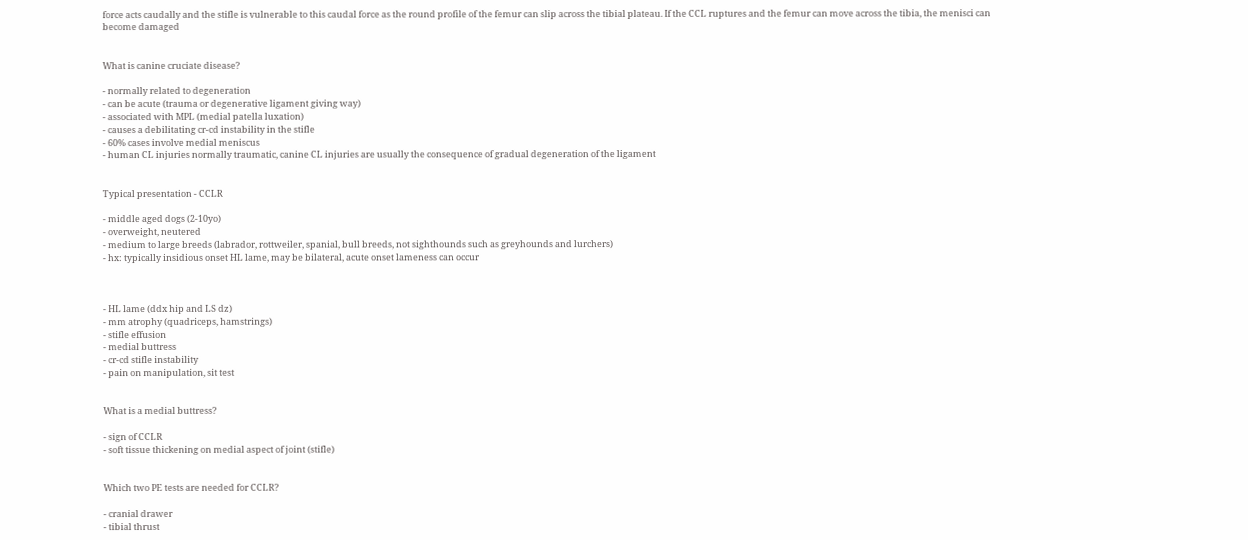force acts caudally and the stifle is vulnerable to this caudal force as the round profile of the femur can slip across the tibial plateau. If the CCL ruptures and the femur can move across the tibia, the menisci can become damaged


What is canine cruciate disease?

- normally related to degeneration
- can be acute (trauma or degenerative ligament giving way)
- associated with MPL (medial patella luxation)
- causes a debilitating cr-cd instability in the stifle
- 60% cases involve medial meniscus
- human CL injuries normally traumatic, canine CL injuries are usually the consequence of gradual degeneration of the ligament


Typical presentation - CCLR

- middle aged dogs (2-10yo)
- overweight, neutered
- medium to large breeds (labrador, rottweiler, spanial, bull breeds, not sighthounds such as greyhounds and lurchers)
- hx: typically insidious onset HL lame, may be bilateral, acute onset lameness can occur



- HL lame (ddx hip and LS dz)
- mm atrophy (quadriceps, hamstrings)
- stifle effusion
- medial buttress
- cr-cd stifle instability
- pain on manipulation, sit test


What is a medial buttress?

- sign of CCLR
- soft tissue thickening on medial aspect of joint (stifle)


Which two PE tests are needed for CCLR?

- cranial drawer
- tibial thrust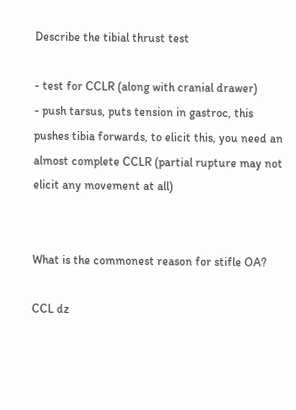Describe the tibial thrust test

- test for CCLR (along with cranial drawer)
- push tarsus, puts tension in gastroc, this pushes tibia forwards, to elicit this, you need an almost complete CCLR (partial rupture may not elicit any movement at all)


What is the commonest reason for stifle OA?

CCL dz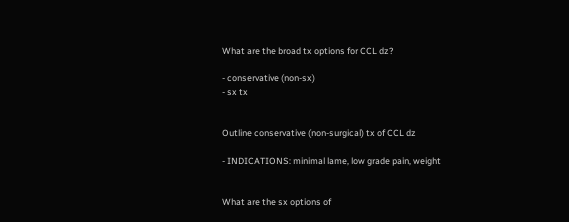What are the broad tx options for CCL dz?

- conservative (non-sx)
- sx tx


Outline conservative (non-surgical) tx of CCL dz

- INDICATIONS: minimal lame, low grade pain, weight


What are the sx options of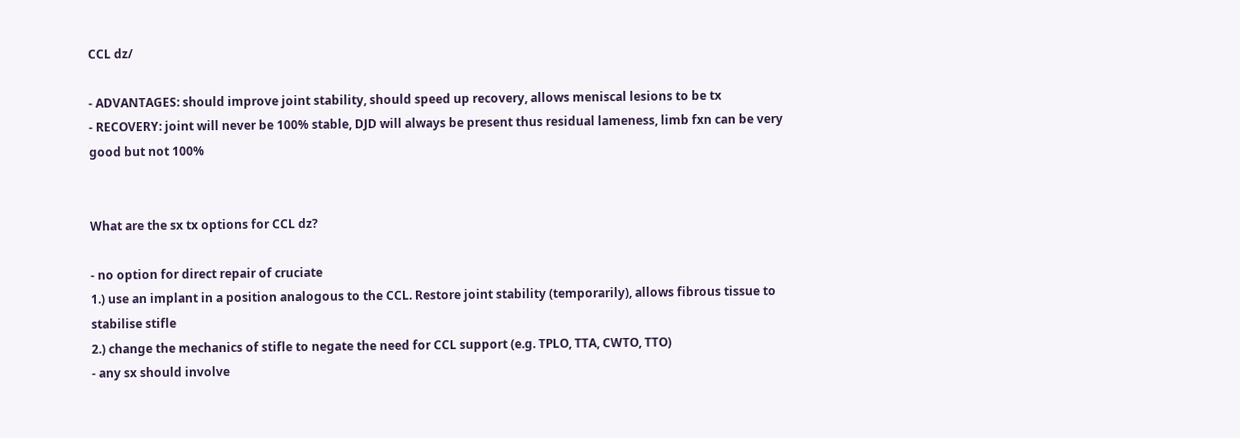CCL dz/

- ADVANTAGES: should improve joint stability, should speed up recovery, allows meniscal lesions to be tx
- RECOVERY: joint will never be 100% stable, DJD will always be present thus residual lameness, limb fxn can be very good but not 100%


What are the sx tx options for CCL dz?

- no option for direct repair of cruciate
1.) use an implant in a position analogous to the CCL. Restore joint stability (temporarily), allows fibrous tissue to stabilise stifle
2.) change the mechanics of stifle to negate the need for CCL support (e.g. TPLO, TTA, CWTO, TTO)
- any sx should involve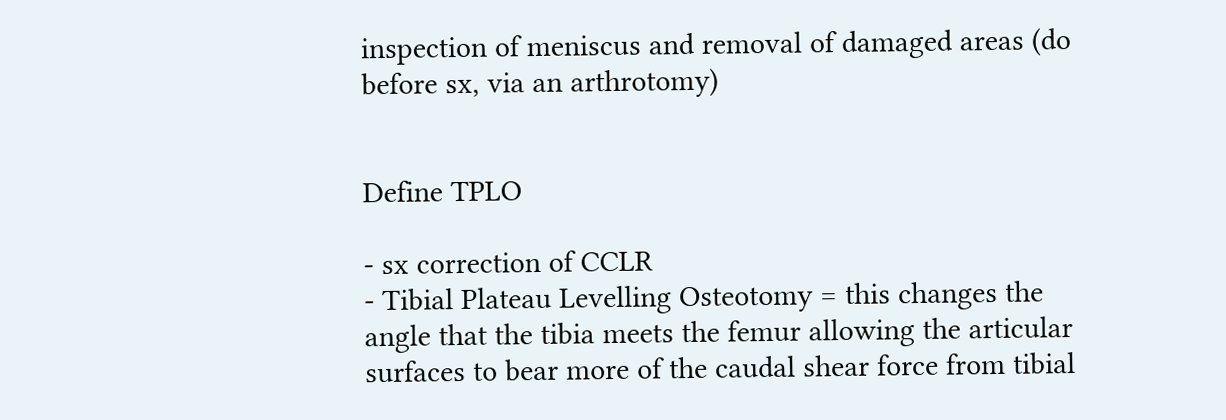inspection of meniscus and removal of damaged areas (do before sx, via an arthrotomy)


Define TPLO

- sx correction of CCLR
- Tibial Plateau Levelling Osteotomy = this changes the angle that the tibia meets the femur allowing the articular surfaces to bear more of the caudal shear force from tibial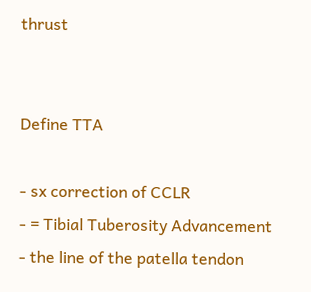thrust


Define TTA

- sx correction of CCLR
- = Tibial Tuberosity Advancement
- the line of the patella tendon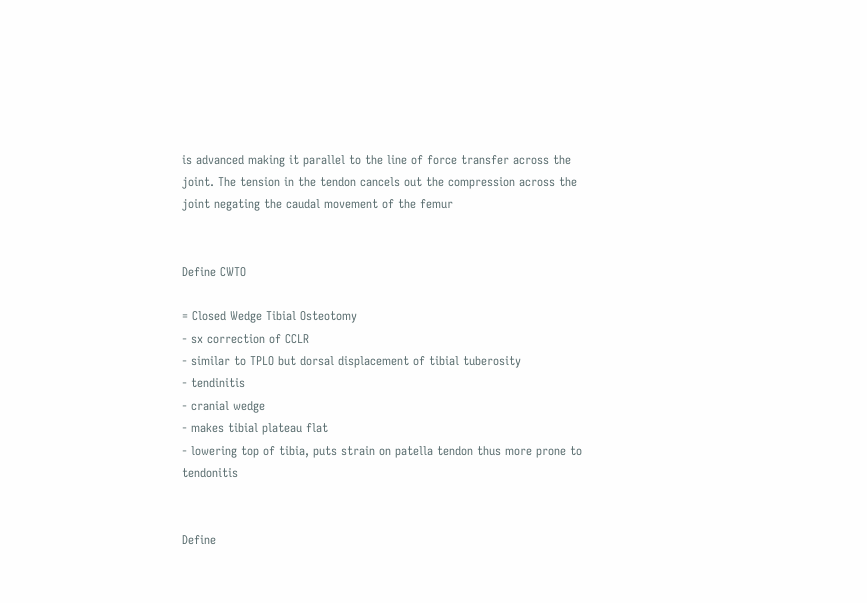is advanced making it parallel to the line of force transfer across the joint. The tension in the tendon cancels out the compression across the joint negating the caudal movement of the femur


Define CWTO

= Closed Wedge Tibial Osteotomy
- sx correction of CCLR
- similar to TPLO but dorsal displacement of tibial tuberosity
- tendinitis
- cranial wedge
- makes tibial plateau flat
- lowering top of tibia, puts strain on patella tendon thus more prone to tendonitis


Define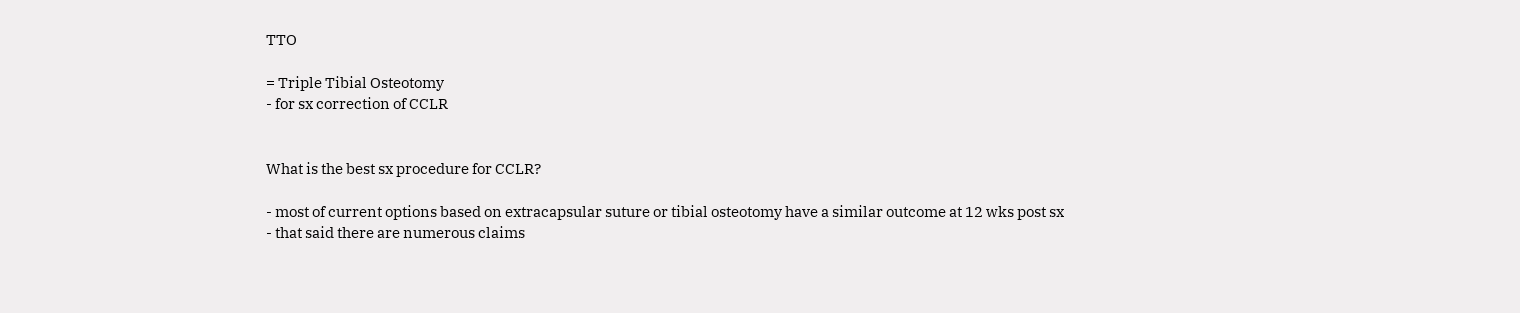TTO

= Triple Tibial Osteotomy
- for sx correction of CCLR


What is the best sx procedure for CCLR?

- most of current options based on extracapsular suture or tibial osteotomy have a similar outcome at 12 wks post sx
- that said there are numerous claims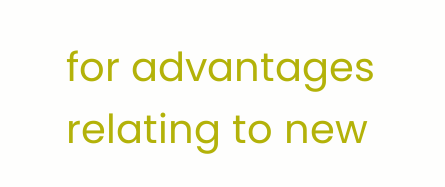for advantages relating to new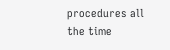procedures all the time